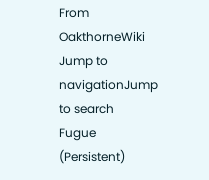From OakthorneWiki
Jump to navigationJump to search
Fugue (Persistent)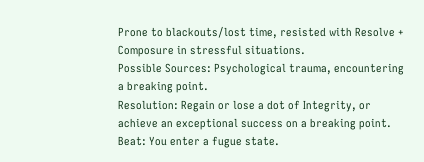Prone to blackouts/lost time, resisted with Resolve + Composure in stressful situations.
Possible Sources: Psychological trauma, encountering a breaking point.
Resolution: Regain or lose a dot of Integrity, or achieve an exceptional success on a breaking point.
Beat: You enter a fugue state.